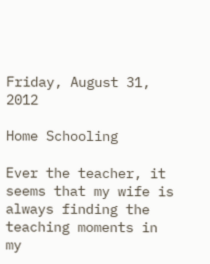Friday, August 31, 2012

Home Schooling

Ever the teacher, it seems that my wife is always finding the teaching moments in my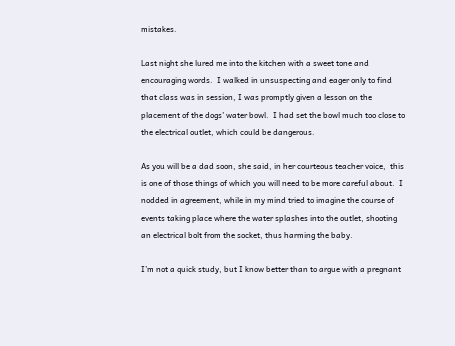mistakes.

Last night she lured me into the kitchen with a sweet tone and encouraging words.  I walked in unsuspecting and eager only to find that class was in session, I was promptly given a lesson on the placement of the dogs’ water bowl.  I had set the bowl much too close to the electrical outlet, which could be dangerous.

As you will be a dad soon, she said, in her courteous teacher voice,  this is one of those things of which you will need to be more careful about.  I nodded in agreement, while in my mind tried to imagine the course of events taking place where the water splashes into the outlet, shooting an electrical bolt from the socket, thus harming the baby.

I’m not a quick study, but I know better than to argue with a pregnant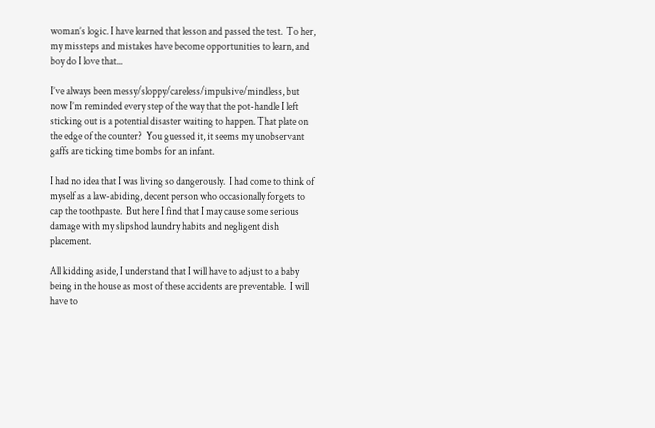woman’s logic. I have learned that lesson and passed the test.  To her, my missteps and mistakes have become opportunities to learn, and boy do I love that...

I’ve always been messy/sloppy/careless/impulsive/mindless, but now I’m reminded every step of the way that the pot-handle I left sticking out is a potential disaster waiting to happen. That plate on the edge of the counter?  You guessed it, it seems my unobservant gaffs are ticking time bombs for an infant.

I had no idea that I was living so dangerously.  I had come to think of myself as a law-abiding, decent person who occasionally forgets to cap the toothpaste.  But here I find that I may cause some serious damage with my slipshod laundry habits and negligent dish placement.

All kidding aside, I understand that I will have to adjust to a baby being in the house as most of these accidents are preventable.  I will have to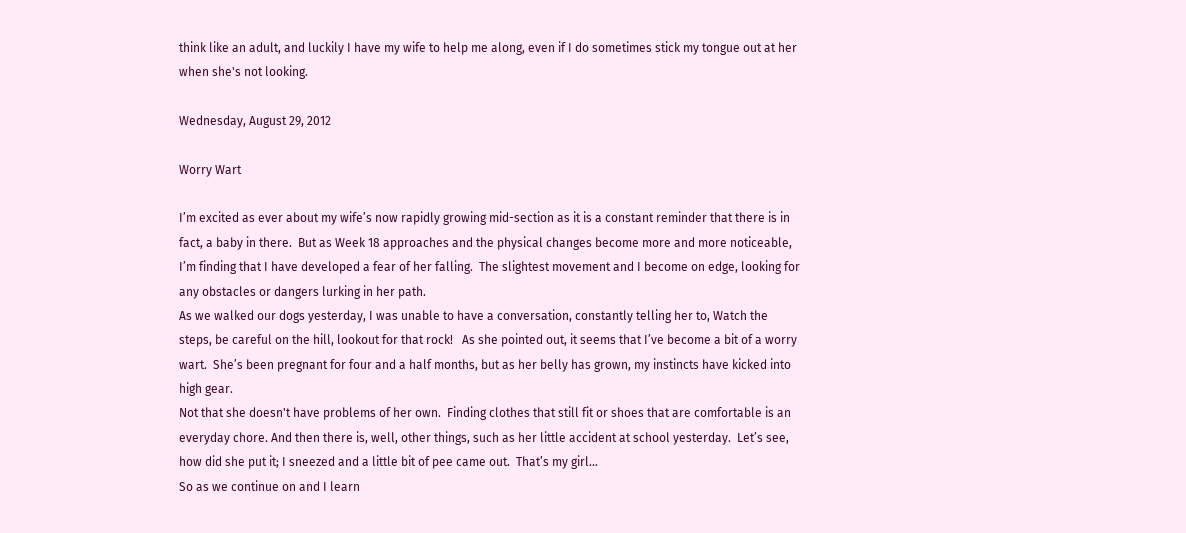think like an adult, and luckily I have my wife to help me along, even if I do sometimes stick my tongue out at her when she's not looking.

Wednesday, August 29, 2012

Worry Wart

I’m excited as ever about my wife’s now rapidly growing mid-section as it is a constant reminder that there is in fact, a baby in there.  But as Week 18 approaches and the physical changes become more and more noticeable, I’m finding that I have developed a fear of her falling.  The slightest movement and I become on edge, looking for any obstacles or dangers lurking in her path.
As we walked our dogs yesterday, I was unable to have a conversation, constantly telling her to, Watch the steps, be careful on the hill, lookout for that rock!   As she pointed out, it seems that I’ve become a bit of a worry wart.  She’s been pregnant for four and a half months, but as her belly has grown, my instincts have kicked into high gear.
Not that she doesn't have problems of her own.  Finding clothes that still fit or shoes that are comfortable is an everyday chore. And then there is, well, other things, such as her little accident at school yesterday.  Let’s see, how did she put it; I sneezed and a little bit of pee came out.  That’s my girl…
So as we continue on and I learn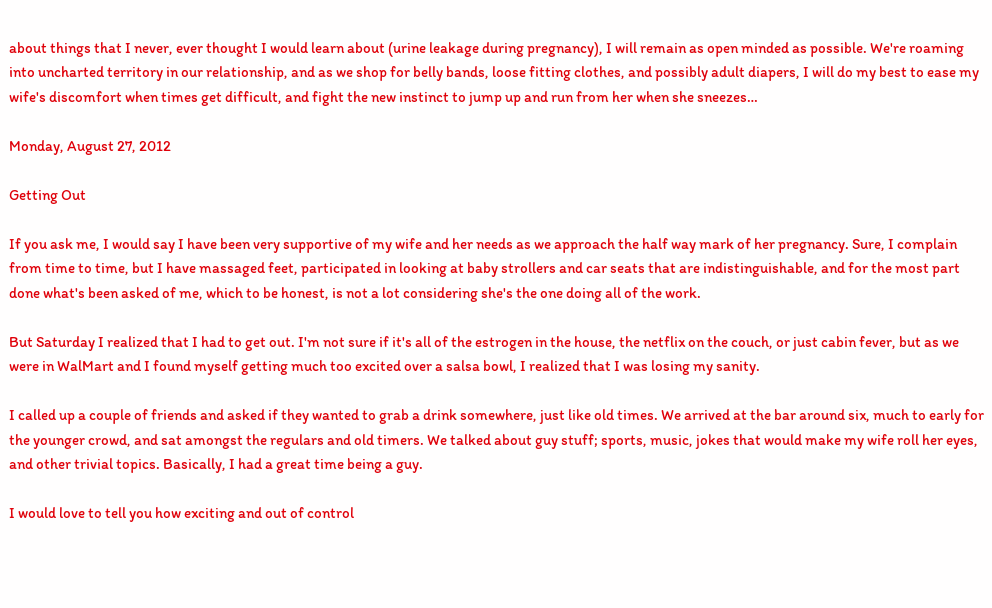about things that I never, ever thought I would learn about (urine leakage during pregnancy), I will remain as open minded as possible. We're roaming into uncharted territory in our relationship, and as we shop for belly bands, loose fitting clothes, and possibly adult diapers, I will do my best to ease my wife's discomfort when times get difficult, and fight the new instinct to jump up and run from her when she sneezes…

Monday, August 27, 2012

Getting Out

If you ask me, I would say I have been very supportive of my wife and her needs as we approach the half way mark of her pregnancy. Sure, I complain from time to time, but I have massaged feet, participated in looking at baby strollers and car seats that are indistinguishable, and for the most part done what's been asked of me, which to be honest, is not a lot considering she's the one doing all of the work.

But Saturday I realized that I had to get out. I'm not sure if it's all of the estrogen in the house, the netflix on the couch, or just cabin fever, but as we were in WalMart and I found myself getting much too excited over a salsa bowl, I realized that I was losing my sanity.

I called up a couple of friends and asked if they wanted to grab a drink somewhere, just like old times. We arrived at the bar around six, much to early for the younger crowd, and sat amongst the regulars and old timers. We talked about guy stuff; sports, music, jokes that would make my wife roll her eyes, and other trivial topics. Basically, I had a great time being a guy.

I would love to tell you how exciting and out of control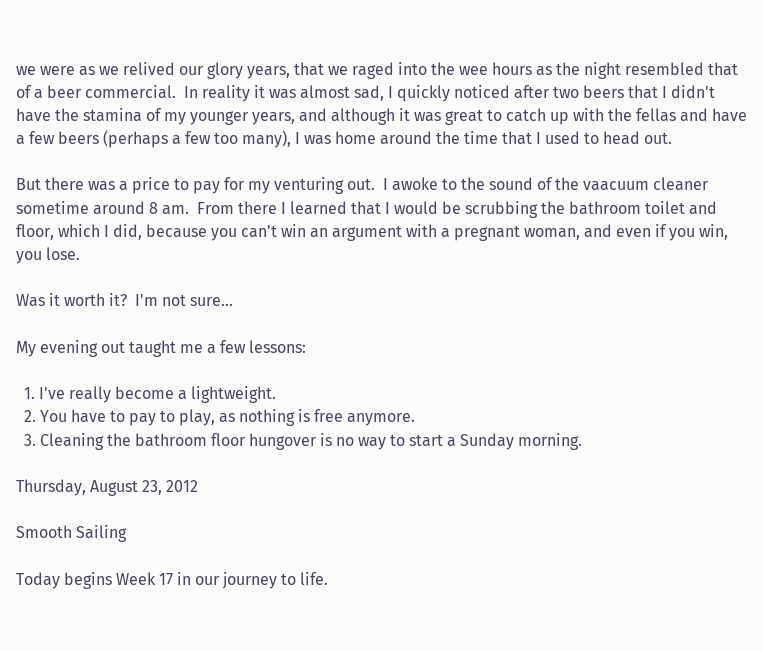we were as we relived our glory years, that we raged into the wee hours as the night resembled that of a beer commercial.  In reality it was almost sad, I quickly noticed after two beers that I didn't have the stamina of my younger years, and although it was great to catch up with the fellas and have a few beers (perhaps a few too many), I was home around the time that I used to head out.

But there was a price to pay for my venturing out.  I awoke to the sound of the vaacuum cleaner sometime around 8 am.  From there I learned that I would be scrubbing the bathroom toilet and floor, which I did, because you can't win an argument with a pregnant woman, and even if you win, you lose.

Was it worth it?  I'm not sure...

My evening out taught me a few lessons:

  1. I've really become a lightweight.
  2. You have to pay to play, as nothing is free anymore.
  3. Cleaning the bathroom floor hungover is no way to start a Sunday morning.

Thursday, August 23, 2012

Smooth Sailing

Today begins Week 17 in our journey to life.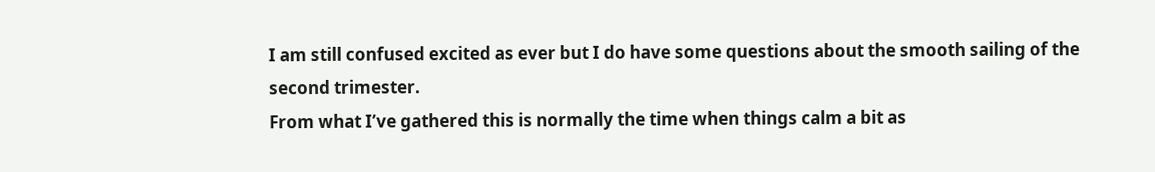I am still confused excited as ever but I do have some questions about the smooth sailing of the second trimester.
From what I’ve gathered this is normally the time when things calm a bit as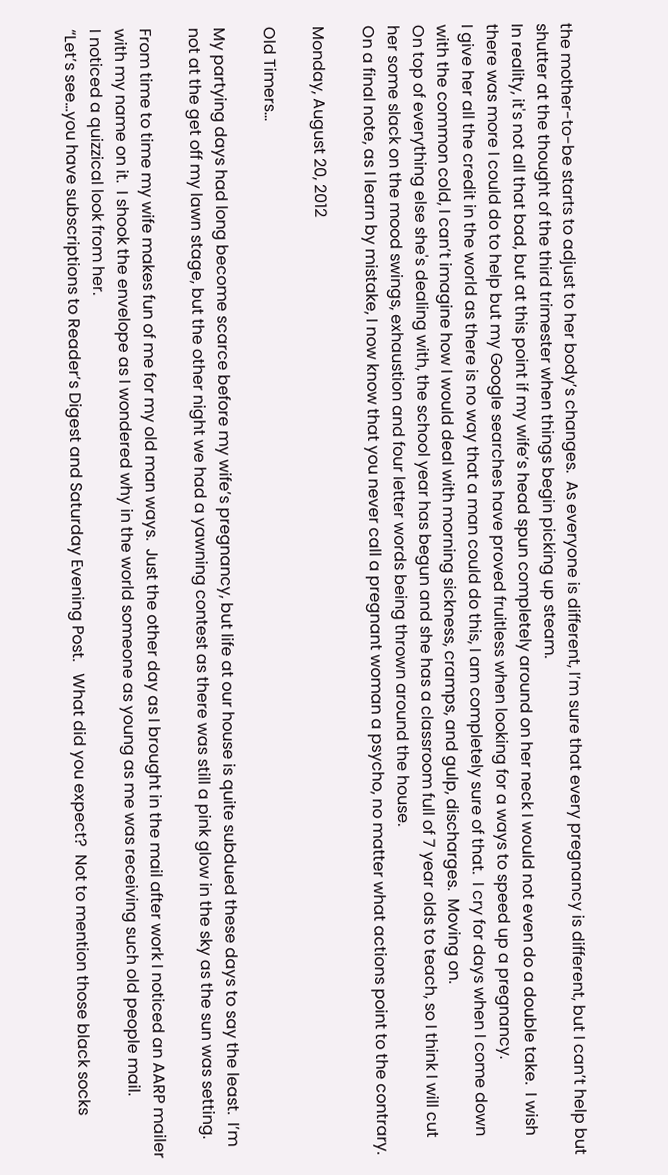the mother-to-be starts to adjust to her body’s changes.  As everyone is different, I’m sure that every pregnancy is different, but I can’t help but shutter at the thought of the third trimester when things begin picking up steam.
In reality, it's not all that bad, but at this point if my wife’s head spun completely around on her neck I would not even do a double take.  I wish there was more I could do to help but my Google searches have proved fruitless when looking for a ways to speed up a pregnancy.
I give her all the credit in the world as there is no way that a man could do this, I am completely sure of that.  I cry for days when I come down with the common cold, I can’t imagine how I would deal with morning sickness, cramps, and gulp, discharges.  Moving on.
On top of everything else she's dealing with, the school year has begun and she has a classroom full of 7 year olds to teach, so I think I will cut her some slack on the mood swings, exhaustion and four letter words being thrown around the house.
On a final note, as I learn by mistake, I now know that you never call a pregnant woman a psycho, no matter what actions point to the contrary.

Monday, August 20, 2012

Old Timers...

My partying days had long become scarce before my wife’s pregnancy, but life at our house is quite subdued these days to say the least.  I’m not at the get off my lawn stage, but the other night we had a yawning contest as there was still a pink glow in the sky as the sun was setting.

From time to time my wife makes fun of me for my old man ways.  Just the other day as I brought in the mail after work I noticed an AARP mailer with my name on it.  I shook the envelope as I wondered why in the world someone as young as me was receiving such old people mail.
I noticed a quizzical look from her.
“Let’s see…you have subscriptions to Reader’s Digest and Saturday Evening Post.   What did you expect?  Not to mention those black socks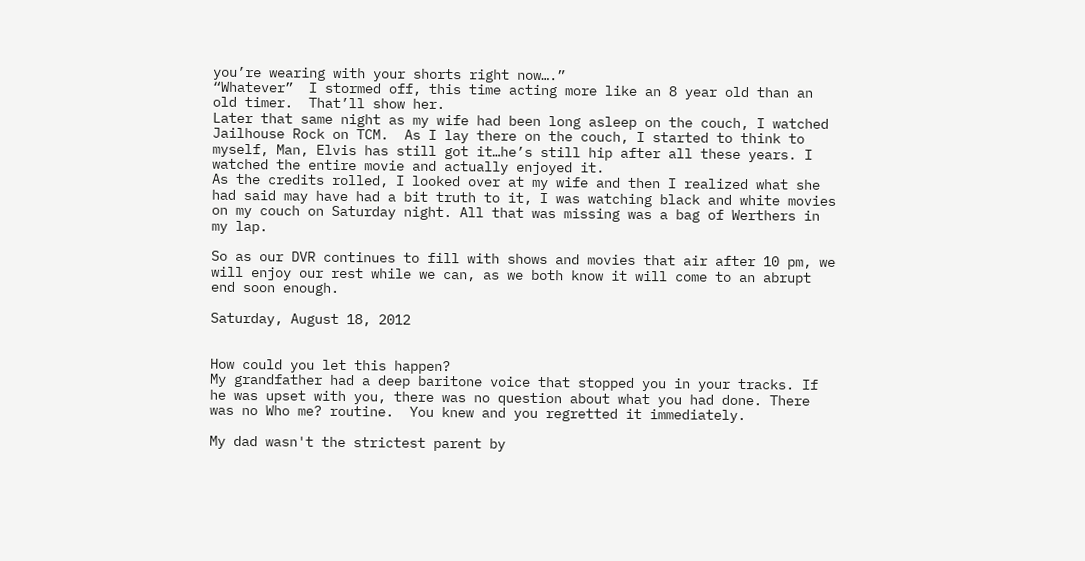you’re wearing with your shorts right now….”
“Whatever”  I stormed off, this time acting more like an 8 year old than an old timer.  That’ll show her.
Later that same night as my wife had been long asleep on the couch, I watched Jailhouse Rock on TCM.  As I lay there on the couch, I started to think to myself, Man, Elvis has still got it…he’s still hip after all these years. I watched the entire movie and actually enjoyed it.
As the credits rolled, I looked over at my wife and then I realized what she had said may have had a bit truth to it, I was watching black and white movies on my couch on Saturday night. All that was missing was a bag of Werthers in my lap.

So as our DVR continues to fill with shows and movies that air after 10 pm, we will enjoy our rest while we can, as we both know it will come to an abrupt end soon enough.

Saturday, August 18, 2012


How could you let this happen?
My grandfather had a deep baritone voice that stopped you in your tracks. If he was upset with you, there was no question about what you had done. There was no Who me? routine.  You knew and you regretted it immediately.

My dad wasn't the strictest parent by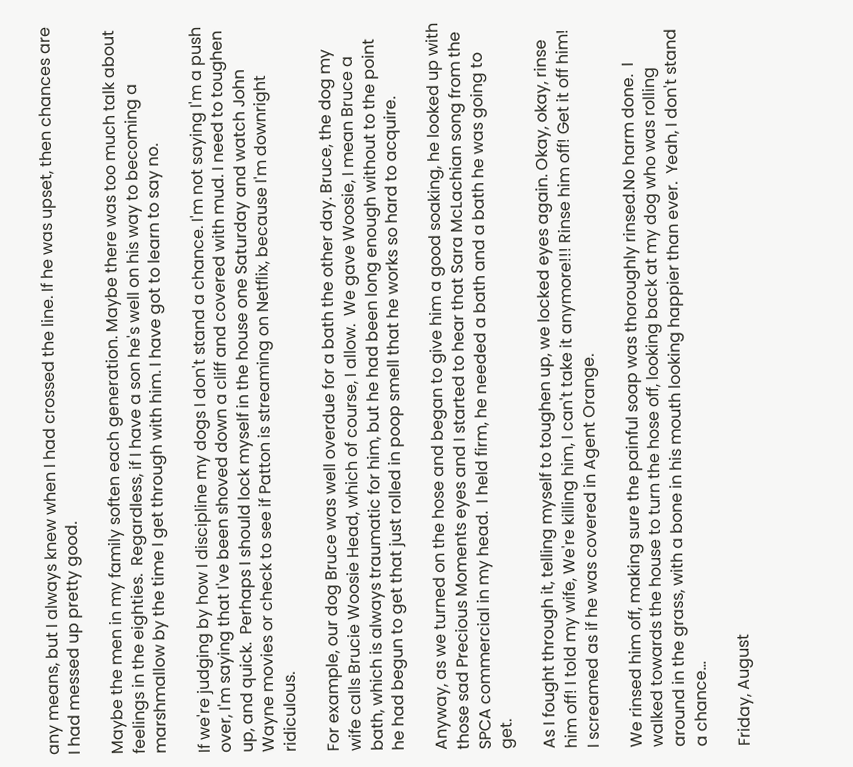any means, but I always knew when I had crossed the line. If he was upset, then chances are I had messed up pretty good.

Maybe the men in my family soften each generation. Maybe there was too much talk about feelings in the eighties.  Regardless, if I have a son he's well on his way to becoming a marshmallow by the time I get through with him. I have got to learn to say no.

If we're judging by how I discipline my dogs I don't stand a chance. I'm not saying I'm a push over, I'm saying that I've been shoved down a cliff and covered with mud. I need to toughen up, and quick.  Perhaps I should lock myself in the house one Saturday and watch John Wayne movies or check to see if Patton is streaming on Netflix, because I'm downright ridiculous.

For example, our dog Bruce was well overdue for a bath the other day. Bruce, the dog my wife calls Brucie Woosie Head, which of course, I allow.  We gave Woosie, I mean Bruce a bath, which is always traumatic for him, but he had been long enough without to the point he had begun to get that just rolled in poop smell that he works so hard to acquire.

Anyway, as we turned on the hose and began to give him a good soaking, he looked up with those sad Precious Moments eyes and I started to hear that Sara McLachian song from the SPCA commercial in my head.  I held firm, he needed a bath and a bath he was going to get.

As I fought through it, telling myself to toughen up, we locked eyes again. Okay, okay, rinse him off! I told my wife, We're killing him, I can't take it anymore!!! Rinse him off! Get it off him!  I screamed as if he was covered in Agent Orange.

We rinsed him off, making sure the painful soap was thoroughly rinsed.No harm done.  I walked towards the house to turn the hose off, looking back at my dog who was rolling around in the grass, with a bone in his mouth looking happier than ever.  Yeah, I don't stand a chance...

Friday, August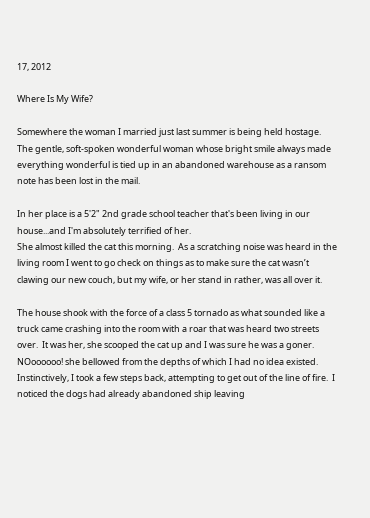17, 2012

Where Is My Wife?

Somewhere the woman I married just last summer is being held hostage.  The gentle, soft-spoken wonderful woman whose bright smile always made everything wonderful is tied up in an abandoned warehouse as a ransom note has been lost in the mail.

In her place is a 5'2" 2nd grade school teacher that's been living in our house...and I'm absolutely terrified of her.
She almost killed the cat this morning.  As a scratching noise was heard in the living room I went to go check on things as to make sure the cat wasn’t clawing our new couch, but my wife, or her stand in rather, was all over it.

The house shook with the force of a class 5 tornado as what sounded like a truck came crashing into the room with a roar that was heard two streets over.  It was her, she scooped the cat up and I was sure he was a goner.  NOoooooo! she bellowed from the depths of which I had no idea existed.  Instinctively, I took a few steps back, attempting to get out of the line of fire.  I noticed the dogs had already abandoned ship leaving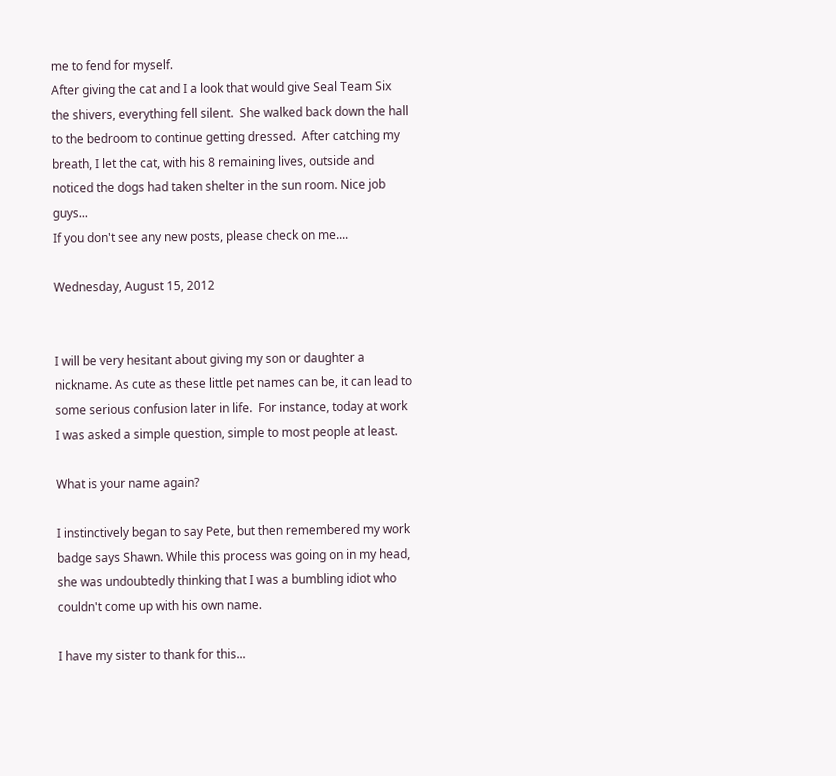me to fend for myself.
After giving the cat and I a look that would give Seal Team Six the shivers, everything fell silent.  She walked back down the hall to the bedroom to continue getting dressed.  After catching my breath, I let the cat, with his 8 remaining lives, outside and noticed the dogs had taken shelter in the sun room. Nice job guys...
If you don't see any new posts, please check on me....

Wednesday, August 15, 2012


I will be very hesitant about giving my son or daughter a nickname. As cute as these little pet names can be, it can lead to some serious confusion later in life.  For instance, today at work I was asked a simple question, simple to most people at least.

What is your name again?

I instinctively began to say Pete, but then remembered my work badge says Shawn. While this process was going on in my head, she was undoubtedly thinking that I was a bumbling idiot who couldn't come up with his own name.

I have my sister to thank for this...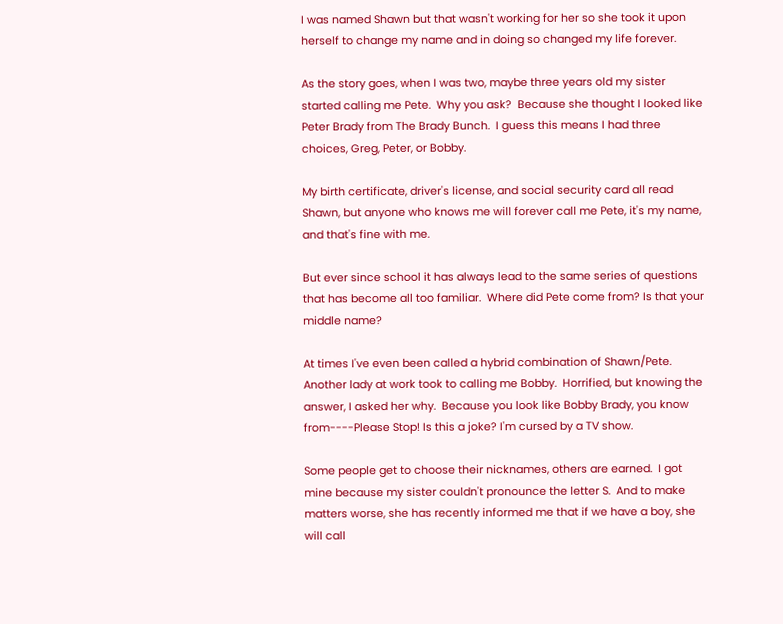I was named Shawn but that wasn't working for her so she took it upon herself to change my name and in doing so changed my life forever.

As the story goes, when I was two, maybe three years old my sister started calling me Pete.  Why you ask?  Because she thought I looked like Peter Brady from The Brady Bunch.  I guess this means I had three choices, Greg, Peter, or Bobby.

My birth certificate, driver's license, and social security card all read Shawn, but anyone who knows me will forever call me Pete, it's my name, and that's fine with me.

But ever since school it has always lead to the same series of questions that has become all too familiar.  Where did Pete come from? Is that your middle name?

At times I've even been called a hybrid combination of Shawn/Pete.  Another lady at work took to calling me Bobby.  Horrified, but knowing the answer, I asked her why.  Because you look like Bobby Brady, you know from----Please Stop! Is this a joke? I'm cursed by a TV show.

Some people get to choose their nicknames, others are earned.  I got mine because my sister couldn't pronounce the letter S.  And to make matters worse, she has recently informed me that if we have a boy, she will call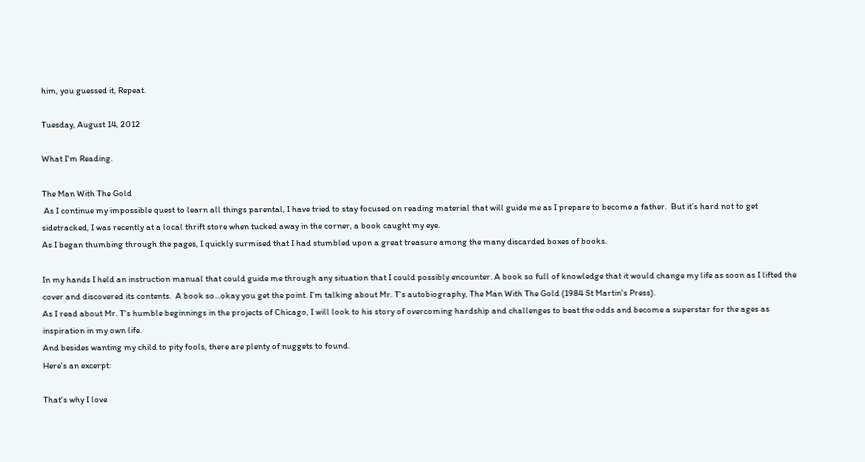him, you guessed it, Repeat.

Tuesday, August 14, 2012

What I'm Reading.

The Man With The Gold
 As I continue my impossible quest to learn all things parental, I have tried to stay focused on reading material that will guide me as I prepare to become a father.  But it’s hard not to get sidetracked, I was recently at a local thrift store when tucked away in the corner, a book caught my eye.
As I began thumbing through the pages, I quickly surmised that I had stumbled upon a great treasure among the many discarded boxes of books.

In my hands I held an instruction manual that could guide me through any situation that I could possibly encounter. A book so full of knowledge that it would change my life as soon as I lifted the cover and discovered its contents.  A book so...okay you get the point. I’m talking about Mr. T's autobiography, The Man With The Gold (1984 St Martin's Press).
As I read about Mr. T's humble beginnings in the projects of Chicago, I will look to his story of overcoming hardship and challenges to beat the odds and become a superstar for the ages as inspiration in my own life.
And besides wanting my child to pity fools, there are plenty of nuggets to found.
Here's an excerpt:

That's why I love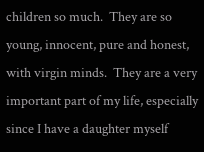children so much.  They are so young, innocent, pure and honest, with virgin minds.  They are a very important part of my life, especially since I have a daughter myself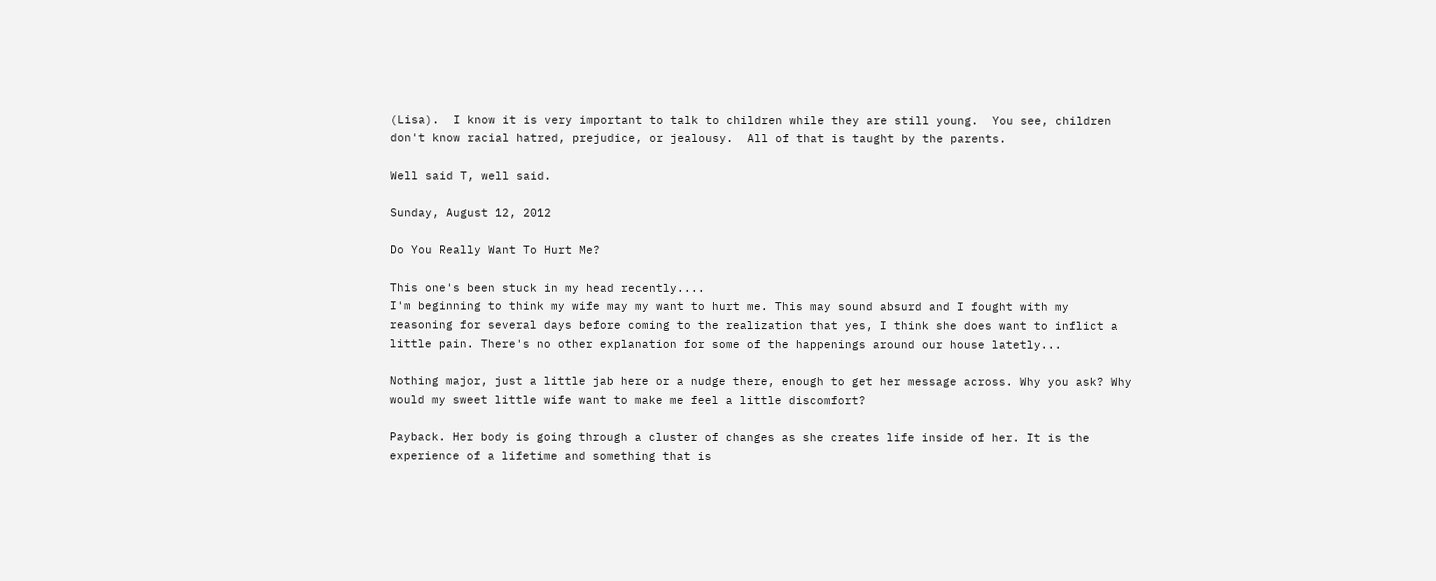(Lisa).  I know it is very important to talk to children while they are still young.  You see, children don't know racial hatred, prejudice, or jealousy.  All of that is taught by the parents.

Well said T, well said.

Sunday, August 12, 2012

Do You Really Want To Hurt Me?

This one's been stuck in my head recently....
I'm beginning to think my wife may my want to hurt me. This may sound absurd and I fought with my reasoning for several days before coming to the realization that yes, I think she does want to inflict a little pain. There's no other explanation for some of the happenings around our house latetly...

Nothing major, just a little jab here or a nudge there, enough to get her message across. Why you ask? Why would my sweet little wife want to make me feel a little discomfort?

Payback. Her body is going through a cluster of changes as she creates life inside of her. It is the experience of a lifetime and something that is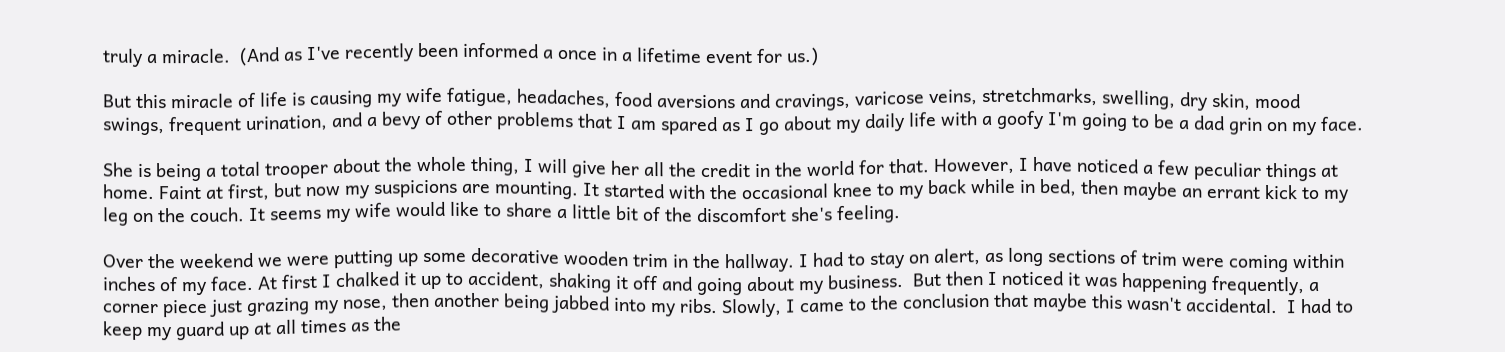truly a miracle.  (And as I've recently been informed a once in a lifetime event for us.)

But this miracle of life is causing my wife fatigue, headaches, food aversions and cravings, varicose veins, stretchmarks, swelling, dry skin, mood swings, frequent urination, and a bevy of other problems that I am spared as I go about my daily life with a goofy I'm going to be a dad grin on my face.

She is being a total trooper about the whole thing, I will give her all the credit in the world for that. However, I have noticed a few peculiar things at home. Faint at first, but now my suspicions are mounting. It started with the occasional knee to my back while in bed, then maybe an errant kick to my leg on the couch. It seems my wife would like to share a little bit of the discomfort she's feeling.

Over the weekend we were putting up some decorative wooden trim in the hallway. I had to stay on alert, as long sections of trim were coming within inches of my face. At first I chalked it up to accident, shaking it off and going about my business.  But then I noticed it was happening frequently, a corner piece just grazing my nose, then another being jabbed into my ribs. Slowly, I came to the conclusion that maybe this wasn't accidental.  I had to keep my guard up at all times as the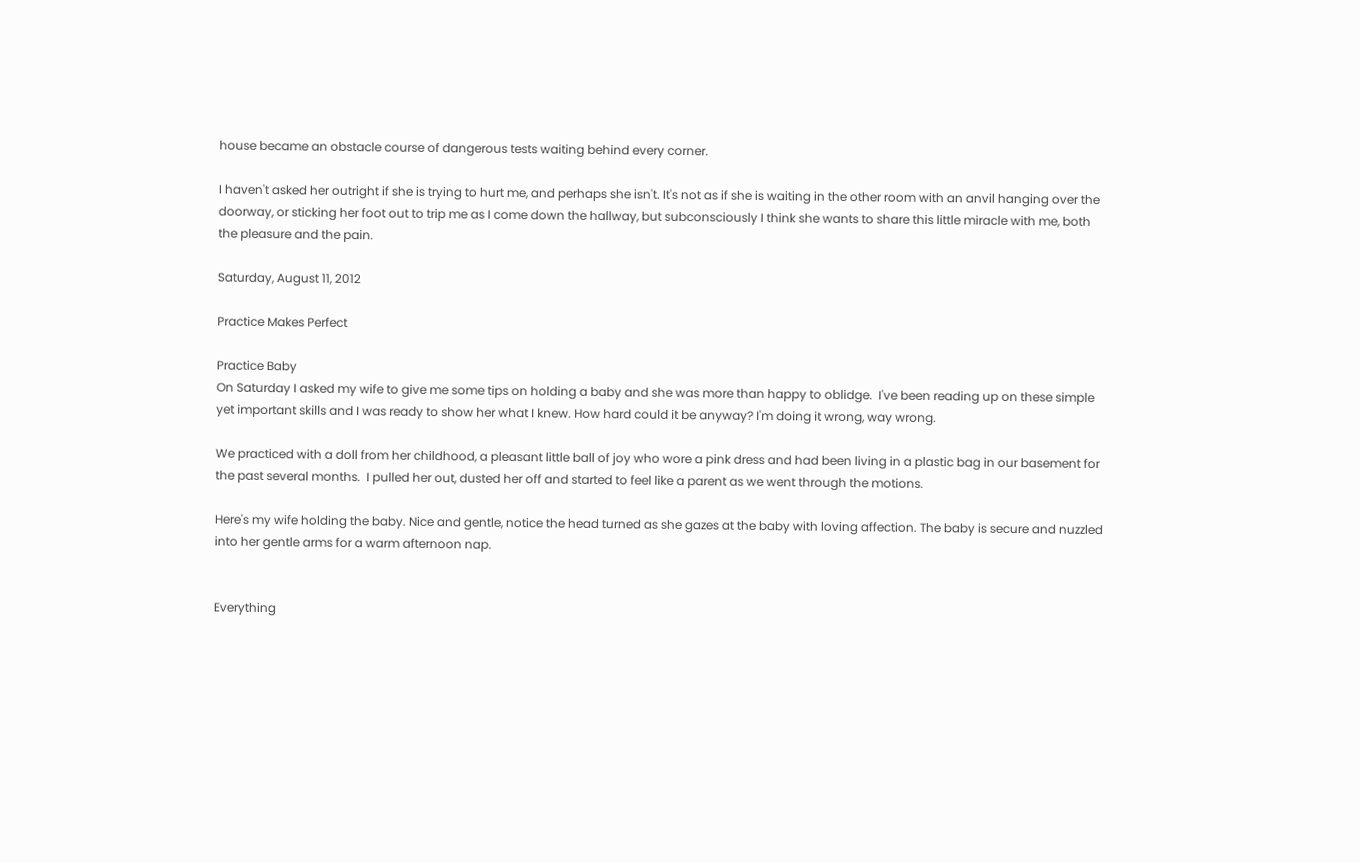house became an obstacle course of dangerous tests waiting behind every corner.

I haven't asked her outright if she is trying to hurt me, and perhaps she isn't. It's not as if she is waiting in the other room with an anvil hanging over the doorway, or sticking her foot out to trip me as I come down the hallway, but subconsciously I think she wants to share this little miracle with me, both the pleasure and the pain.

Saturday, August 11, 2012

Practice Makes Perfect

Practice Baby
On Saturday I asked my wife to give me some tips on holding a baby and she was more than happy to oblidge.  I've been reading up on these simple yet important skills and I was ready to show her what I knew. How hard could it be anyway? I'm doing it wrong, way wrong.

We practiced with a doll from her childhood, a pleasant little ball of joy who wore a pink dress and had been living in a plastic bag in our basement for the past several months.  I pulled her out, dusted her off and started to feel like a parent as we went through the motions.

Here's my wife holding the baby. Nice and gentle, notice the head turned as she gazes at the baby with loving affection. The baby is secure and nuzzled into her gentle arms for a warm afternoon nap.


Everything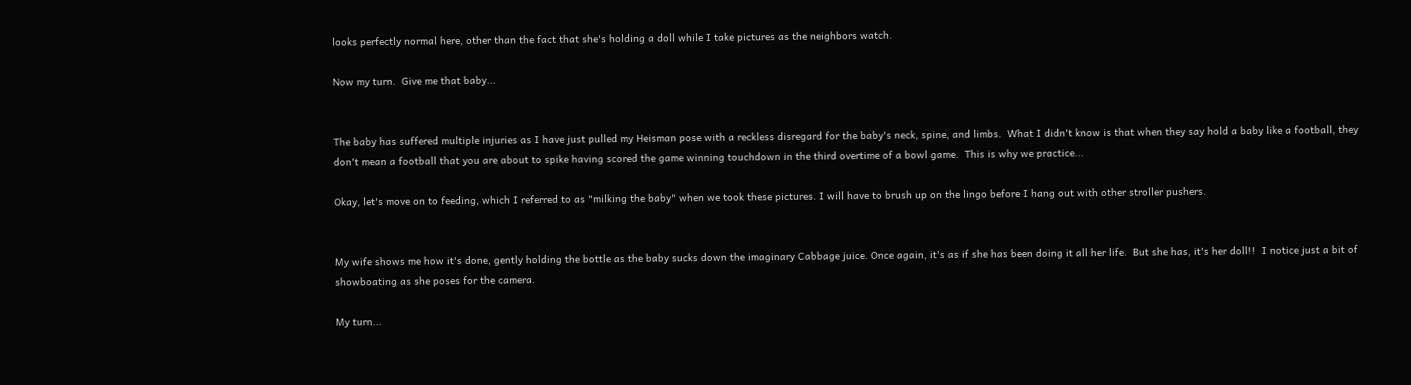looks perfectly normal here, other than the fact that she's holding a doll while I take pictures as the neighbors watch.

Now my turn.  Give me that baby...


The baby has suffered multiple injuries as I have just pulled my Heisman pose with a reckless disregard for the baby's neck, spine, and limbs.  What I didn't know is that when they say hold a baby like a football, they don't mean a football that you are about to spike having scored the game winning touchdown in the third overtime of a bowl game.  This is why we practice...

Okay, let's move on to feeding, which I referred to as "milking the baby" when we took these pictures. I will have to brush up on the lingo before I hang out with other stroller pushers.


My wife shows me how it's done, gently holding the bottle as the baby sucks down the imaginary Cabbage juice. Once again, it's as if she has been doing it all her life.  But she has, it's her doll!!  I notice just a bit of showboating as she poses for the camera.

My turn...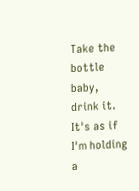Take the bottle baby, drink it. It's as if I'm holding a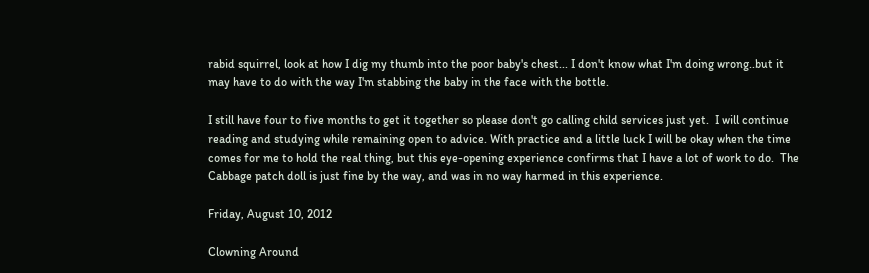rabid squirrel, look at how I dig my thumb into the poor baby's chest... I don't know what I'm doing wrong..but it may have to do with the way I'm stabbing the baby in the face with the bottle.

I still have four to five months to get it together so please don't go calling child services just yet.  I will continue reading and studying while remaining open to advice. With practice and a little luck I will be okay when the time comes for me to hold the real thing, but this eye-opening experience confirms that I have a lot of work to do.  The Cabbage patch doll is just fine by the way, and was in no way harmed in this experience.

Friday, August 10, 2012

Clowning Around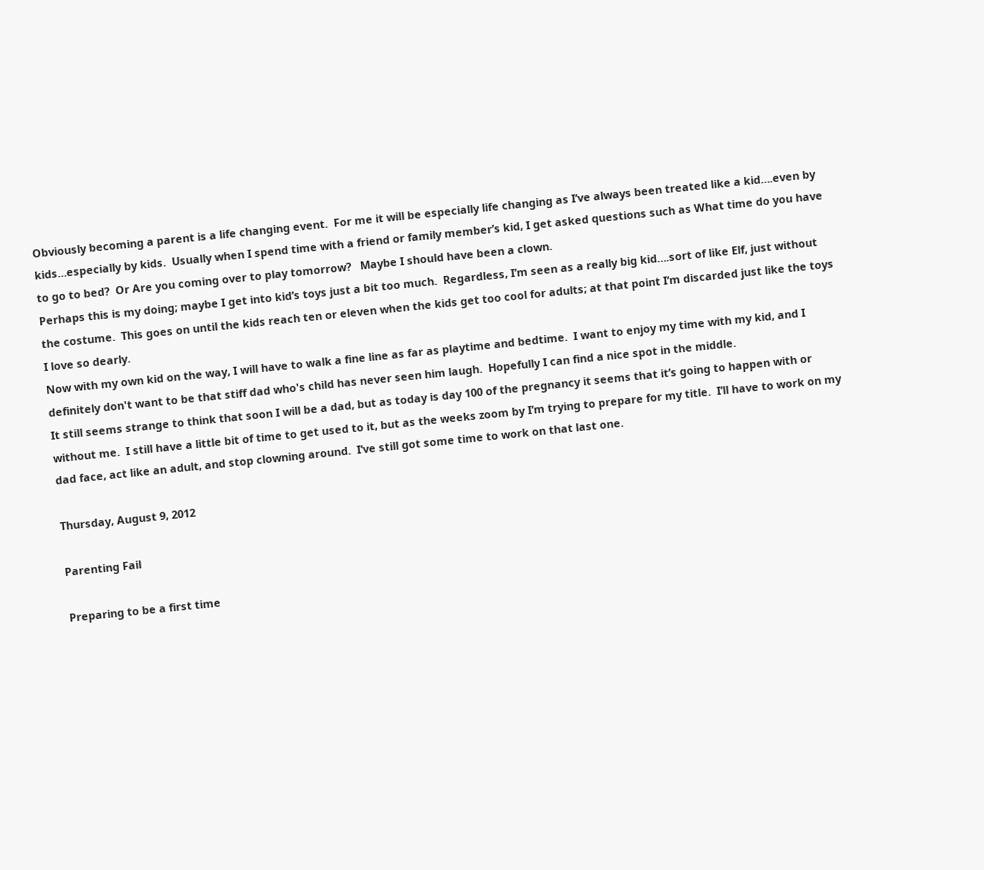Obviously becoming a parent is a life changing event.  For me it will be especially life changing as I’ve always been treated like a kid….even by kids…especially by kids.  Usually when I spend time with a friend or family member’s kid, I get asked questions such as What time do you have to go to bed?  Or Are you coming over to play tomorrow?   Maybe I should have been a clown.
Perhaps this is my doing; maybe I get into kid’s toys just a bit too much.  Regardless, I’m seen as a really big kid….sort of like Elf, just without the costume.  This goes on until the kids reach ten or eleven when the kids get too cool for adults; at that point I’m discarded just like the toys I love so dearly.
Now with my own kid on the way, I will have to walk a fine line as far as playtime and bedtime.  I want to enjoy my time with my kid, and I definitely don't want to be that stiff dad who's child has never seen him laugh.  Hopefully I can find a nice spot in the middle.
It still seems strange to think that soon I will be a dad, but as today is day 100 of the pregnancy it seems that it’s going to happen with or without me.  I still have a little bit of time to get used to it, but as the weeks zoom by I’m trying to prepare for my title.  I’ll have to work on my dad face, act like an adult, and stop clowning around.  I’ve still got some time to work on that last one.

Thursday, August 9, 2012

Parenting Fail

Preparing to be a first time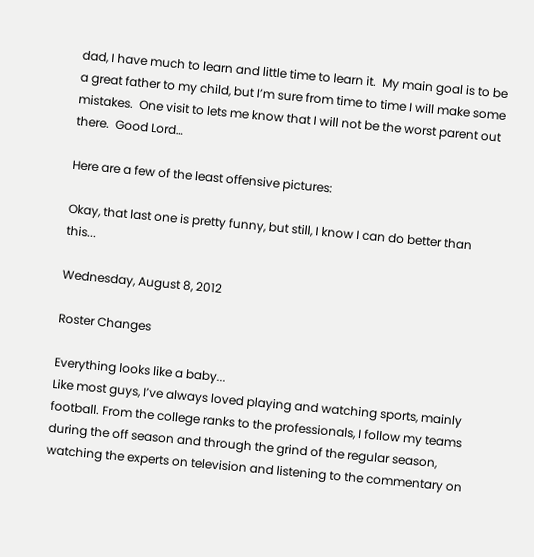dad, I have much to learn and little time to learn it.  My main goal is to be a great father to my child, but I’m sure from time to time I will make some mistakes.  One visit to lets me know that I will not be the worst parent out there.  Good Lord…

Here are a few of the least offensive pictures:

Okay, that last one is pretty funny, but still, I know I can do better than this...

Wednesday, August 8, 2012

Roster Changes

Everything looks like a baby...
Like most guys, I’ve always loved playing and watching sports, mainly football. From the college ranks to the professionals, I follow my teams during the off season and through the grind of the regular season, watching the experts on television and listening to the commentary on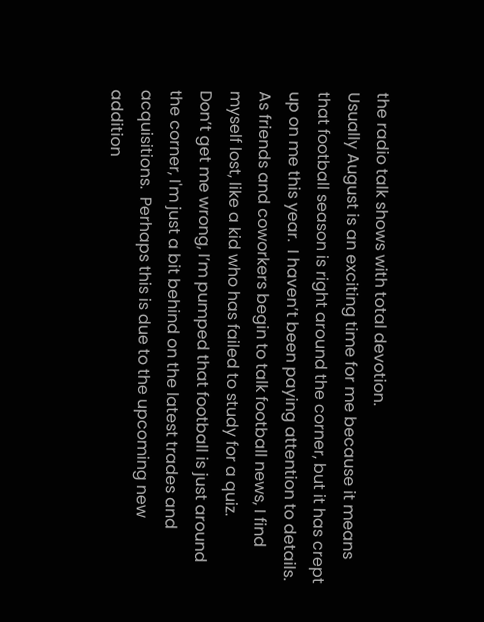the radio talk shows with total devotion.
Usually August is an exciting time for me because it means that football season is right around the corner, but it has crept up on me this year.  I haven’t been paying attention to details.  As friends and coworkers begin to talk football news, I find myself lost, like a kid who has failed to study for a quiz.
Don’t get me wrong, I’m pumped that football is just around the corner, I'm just a bit behind on the latest trades and acquisitions.  Perhaps this is due to the upcoming new addition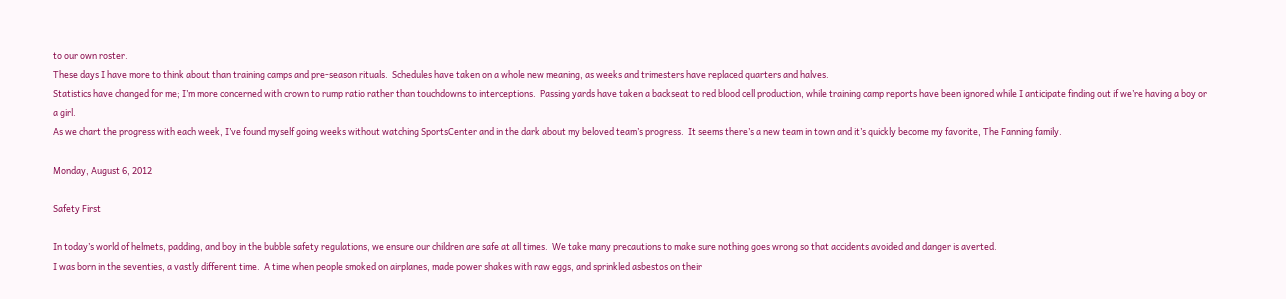to our own roster.
These days I have more to think about than training camps and pre-season rituals.  Schedules have taken on a whole new meaning, as weeks and trimesters have replaced quarters and halves.
Statistics have changed for me; I’m more concerned with crown to rump ratio rather than touchdowns to interceptions.  Passing yards have taken a backseat to red blood cell production, while training camp reports have been ignored while I anticipate finding out if we’re having a boy or a girl.
As we chart the progress with each week, I’ve found myself going weeks without watching SportsCenter and in the dark about my beloved team’s progress.  It seems there’s a new team in town and it’s quickly become my favorite, The Fanning family.

Monday, August 6, 2012

Safety First

In today’s world of helmets, padding, and boy in the bubble safety regulations, we ensure our children are safe at all times.  We take many precautions to make sure nothing goes wrong so that accidents avoided and danger is averted.
I was born in the seventies, a vastly different time.  A time when people smoked on airplanes, made power shakes with raw eggs, and sprinkled asbestos on their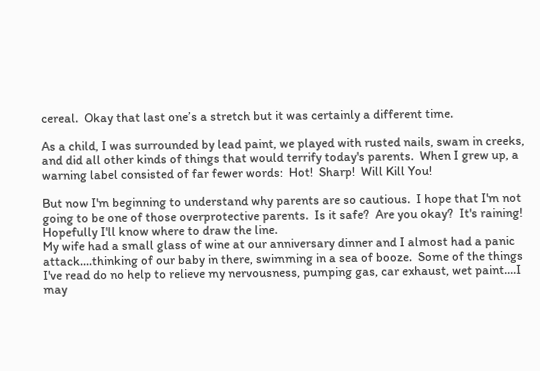cereal.  Okay that last one’s a stretch but it was certainly a different time.

As a child, I was surrounded by lead paint, we played with rusted nails, swam in creeks, and did all other kinds of things that would terrify today's parents.  When I grew up, a warning label consisted of far fewer words:  Hot!  Sharp!  Will Kill You!

But now I'm beginning to understand why parents are so cautious.  I hope that I'm not going to be one of those overprotective parents.  Is it safe?  Are you okay?  It's raining!  Hopefully I'll know where to draw the line.
My wife had a small glass of wine at our anniversary dinner and I almost had a panic attack....thinking of our baby in there, swimming in a sea of booze.  Some of the things I've read do no help to relieve my nervousness, pumping gas, car exhaust, wet paint....I may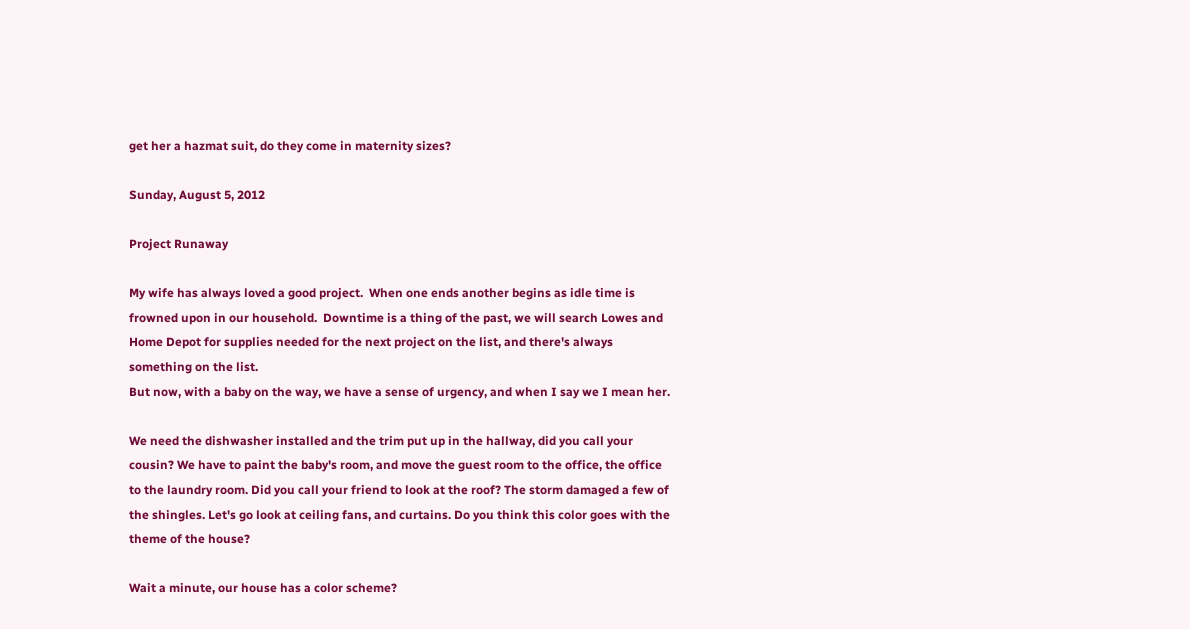get her a hazmat suit, do they come in maternity sizes?

Sunday, August 5, 2012

Project Runaway

My wife has always loved a good project.  When one ends another begins as idle time is frowned upon in our household.  Downtime is a thing of the past, we will search Lowes and Home Depot for supplies needed for the next project on the list, and there's always something on the list.
But now, with a baby on the way, we have a sense of urgency, and when I say we I mean her.

We need the dishwasher installed and the trim put up in the hallway, did you call your cousin? We have to paint the baby's room, and move the guest room to the office, the office to the laundry room. Did you call your friend to look at the roof? The storm damaged a few of the shingles. Let's go look at ceiling fans, and curtains. Do you think this color goes with the theme of the house?

Wait a minute, our house has a color scheme?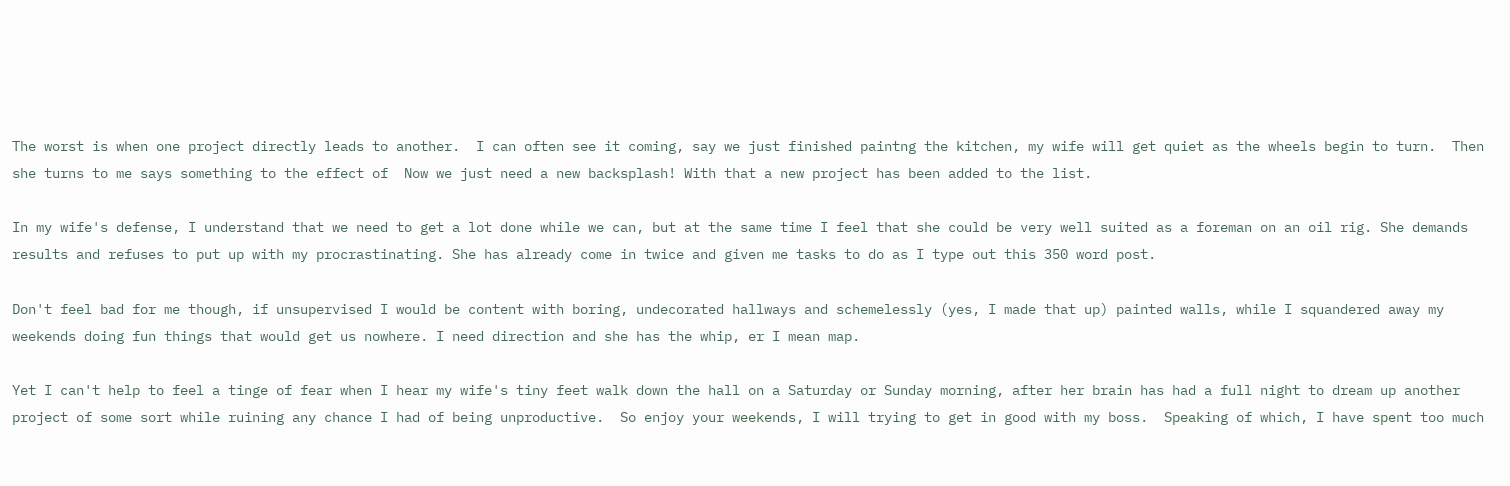The worst is when one project directly leads to another.  I can often see it coming, say we just finished paintng the kitchen, my wife will get quiet as the wheels begin to turn.  Then she turns to me says something to the effect of  Now we just need a new backsplash! With that a new project has been added to the list.

In my wife's defense, I understand that we need to get a lot done while we can, but at the same time I feel that she could be very well suited as a foreman on an oil rig. She demands results and refuses to put up with my procrastinating. She has already come in twice and given me tasks to do as I type out this 350 word post.

Don't feel bad for me though, if unsupervised I would be content with boring, undecorated hallways and schemelessly (yes, I made that up) painted walls, while I squandered away my  weekends doing fun things that would get us nowhere. I need direction and she has the whip, er I mean map.

Yet I can't help to feel a tinge of fear when I hear my wife's tiny feet walk down the hall on a Saturday or Sunday morning, after her brain has had a full night to dream up another project of some sort while ruining any chance I had of being unproductive.  So enjoy your weekends, I will trying to get in good with my boss.  Speaking of which, I have spent too much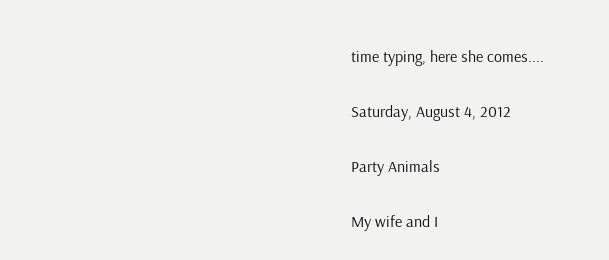time typing, here she comes....

Saturday, August 4, 2012

Party Animals

My wife and I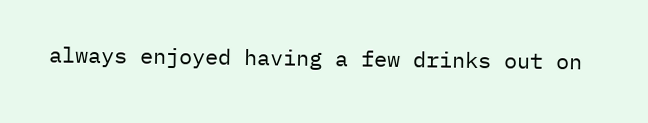always enjoyed having a few drinks out on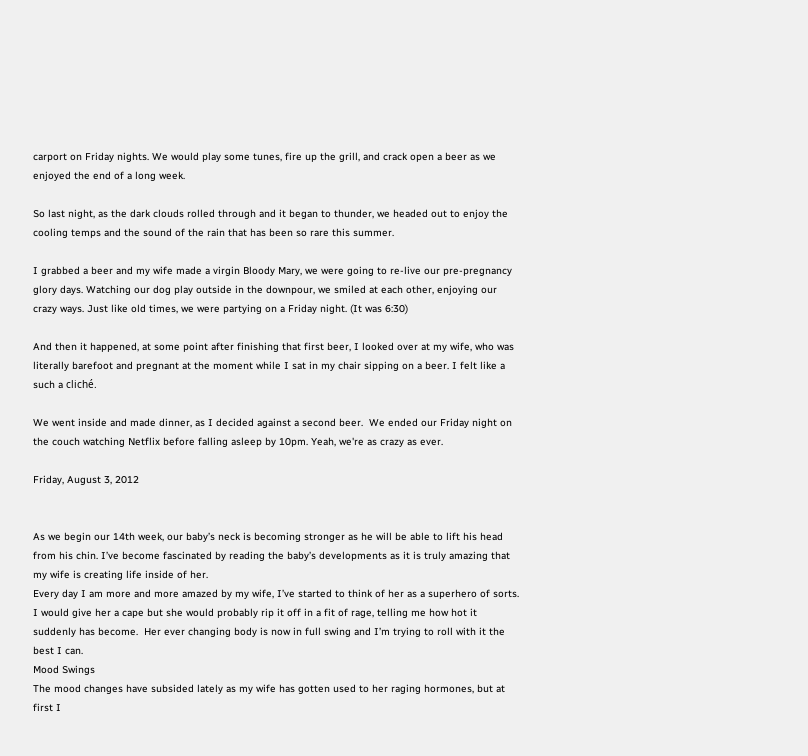carport on Friday nights. We would play some tunes, fire up the grill, and crack open a beer as we enjoyed the end of a long week.

So last night, as the dark clouds rolled through and it began to thunder, we headed out to enjoy the cooling temps and the sound of the rain that has been so rare this summer.

I grabbed a beer and my wife made a virgin Bloody Mary, we were going to re-live our pre-pregnancy glory days. Watching our dog play outside in the downpour, we smiled at each other, enjoying our crazy ways. Just like old times, we were partying on a Friday night. (It was 6:30)

And then it happened, at some point after finishing that first beer, I looked over at my wife, who was literally barefoot and pregnant at the moment while I sat in my chair sipping on a beer. I felt like a such a cliché.

We went inside and made dinner, as I decided against a second beer.  We ended our Friday night on the couch watching Netflix before falling asleep by 10pm. Yeah, we're as crazy as ever.

Friday, August 3, 2012


As we begin our 14th week, our baby’s neck is becoming stronger as he will be able to lift his head from his chin. I’ve become fascinated by reading the baby’s developments as it is truly amazing that my wife is creating life inside of her.
Every day I am more and more amazed by my wife, I’ve started to think of her as a superhero of sorts.  I would give her a cape but she would probably rip it off in a fit of rage, telling me how hot it suddenly has become.  Her ever changing body is now in full swing and I’m trying to roll with it the best I can.
Mood Swings
The mood changes have subsided lately as my wife has gotten used to her raging hormones, but at first I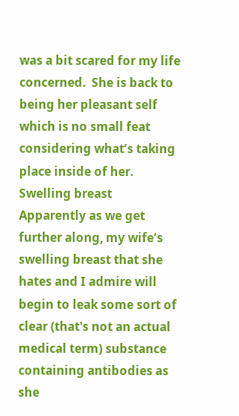was a bit scared for my life  concerned.  She is back to being her pleasant self which is no small feat considering what’s taking place inside of her.
Swelling breast
Apparently as we get further along, my wife’s swelling breast that she hates and I admire will begin to leak some sort of clear (that's not an actual medical term) substance containing antibodies as she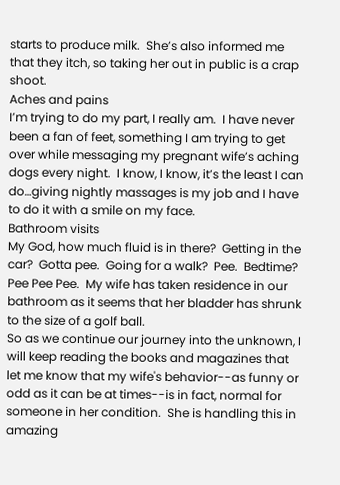starts to produce milk.  She’s also informed me that they itch, so taking her out in public is a crap shoot.
Aches and pains
I’m trying to do my part, I really am.  I have never been a fan of feet, something I am trying to get over while messaging my pregnant wife’s aching dogs every night.  I know, I know, it’s the least I can do…giving nightly massages is my job and I have to do it with a smile on my face.
Bathroom visits
My God, how much fluid is in there?  Getting in the car?  Gotta pee.  Going for a walk?  Pee.  Bedtime?  Pee Pee Pee.  My wife has taken residence in our bathroom as it seems that her bladder has shrunk to the size of a golf ball.
So as we continue our journey into the unknown, I will keep reading the books and magazines that let me know that my wife's behavior--as funny or odd as it can be at times--is in fact, normal for someone in her condition.  She is handling this in amazing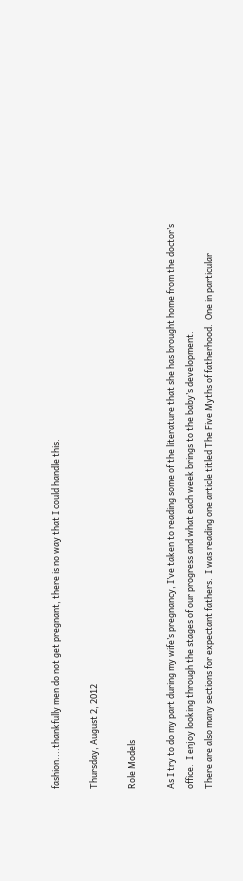fashion....thankfully men do not get pregnant, there is no way that I could handle this.

Thursday, August 2, 2012

Role Models

As I try to do my part during my wife’s pregnancy, I’ve taken to reading some of the literature that she has brought home from the doctor’s office.  I enjoy looking through the stages of our progress and what each week brings to the baby’s development.
There are also many sections for expectant fathers.  I was reading one article titled The Five Myths of fatherhood.  One in particular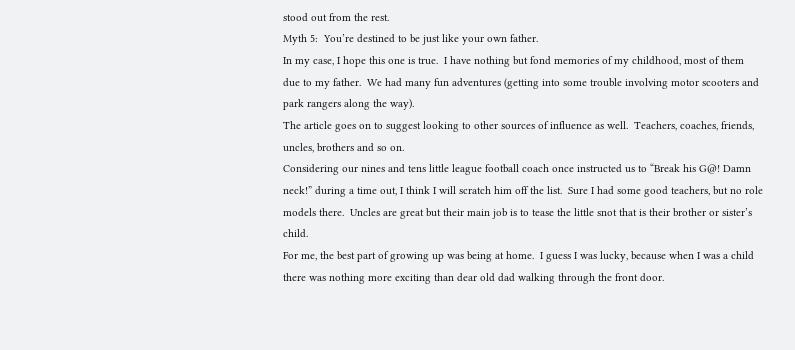stood out from the rest.
Myth 5:  You’re destined to be just like your own father.
In my case, I hope this one is true.  I have nothing but fond memories of my childhood, most of them due to my father.  We had many fun adventures (getting into some trouble involving motor scooters and park rangers along the way).
The article goes on to suggest looking to other sources of influence as well.  Teachers, coaches, friends, uncles, brothers and so on.
Considering our nines and tens little league football coach once instructed us to “Break his G@! Damn neck!” during a time out, I think I will scratch him off the list.  Sure I had some good teachers, but no role models there.  Uncles are great but their main job is to tease the little snot that is their brother or sister’s child.
For me, the best part of growing up was being at home.  I guess I was lucky, because when I was a child there was nothing more exciting than dear old dad walking through the front door.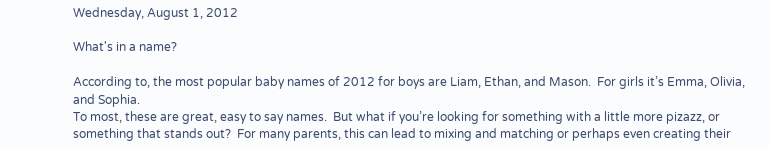Wednesday, August 1, 2012

What's in a name?

According to, the most popular baby names of 2012 for boys are Liam, Ethan, and Mason.  For girls it’s Emma, Olivia, and Sophia.
To most, these are great, easy to say names.  But what if you’re looking for something with a little more pizazz, or something that stands out?  For many parents, this can lead to mixing and matching or perhaps even creating their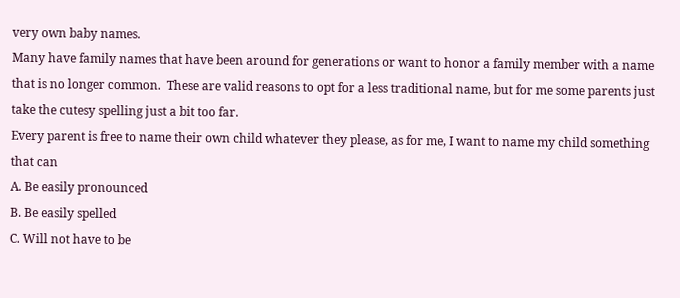very own baby names.
Many have family names that have been around for generations or want to honor a family member with a name that is no longer common.  These are valid reasons to opt for a less traditional name, but for me some parents just take the cutesy spelling just a bit too far.
Every parent is free to name their own child whatever they please, as for me, I want to name my child something that can
A. Be easily pronounced
B. Be easily spelled
C. Will not have to be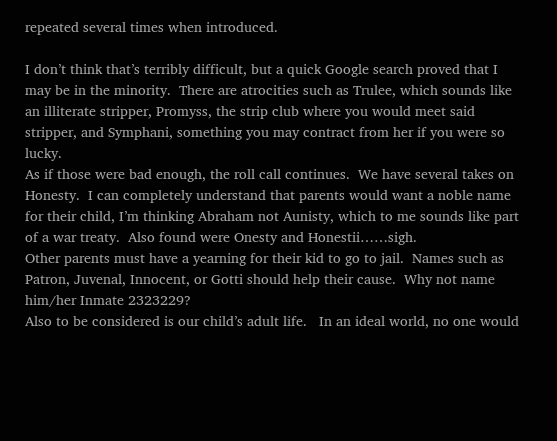repeated several times when introduced.

I don’t think that’s terribly difficult, but a quick Google search proved that I may be in the minority.  There are atrocities such as Trulee, which sounds like an illiterate stripper, Promyss, the strip club where you would meet said stripper, and Symphani, something you may contract from her if you were so lucky.
As if those were bad enough, the roll call continues.  We have several takes on Honesty.  I can completely understand that parents would want a noble name for their child, I’m thinking Abraham not Aunisty, which to me sounds like part of a war treaty.  Also found were Onesty and Honestii……sigh.
Other parents must have a yearning for their kid to go to jail.  Names such as Patron, Juvenal, Innocent, or Gotti should help their cause.  Why not name him/her Inmate 2323229?
Also to be considered is our child’s adult life.   In an ideal world, no one would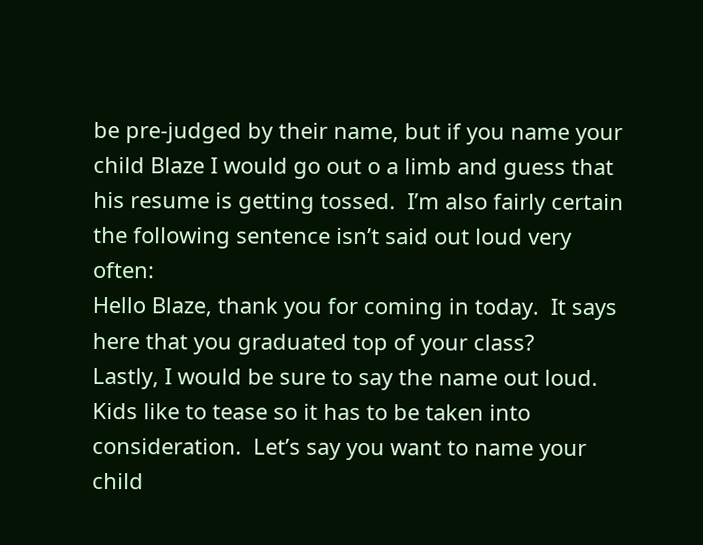be pre-judged by their name, but if you name your child Blaze I would go out o a limb and guess that his resume is getting tossed.  I’m also fairly certain the following sentence isn’t said out loud very often:
Hello Blaze, thank you for coming in today.  It says here that you graduated top of your class?
Lastly, I would be sure to say the name out loud.  Kids like to tease so it has to be taken into consideration.  Let’s say you want to name your child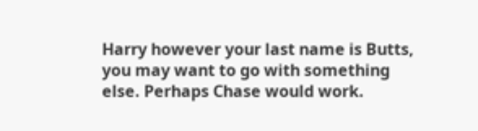Harry however your last name is Butts, you may want to go with something else. Perhaps Chase would work.